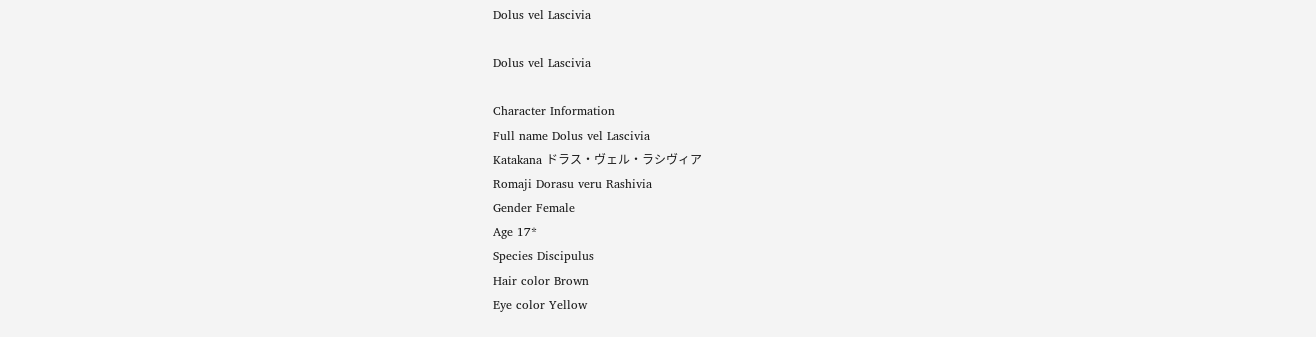Dolus vel Lascivia

Dolus vel Lascivia

Character Information
Full name Dolus vel Lascivia
Katakana ドラス・ヴェル・ラシヴィア
Romaji Dorasu veru Rashivia
Gender Female
Age 17*
Species Discipulus
Hair color Brown
Eye color Yellow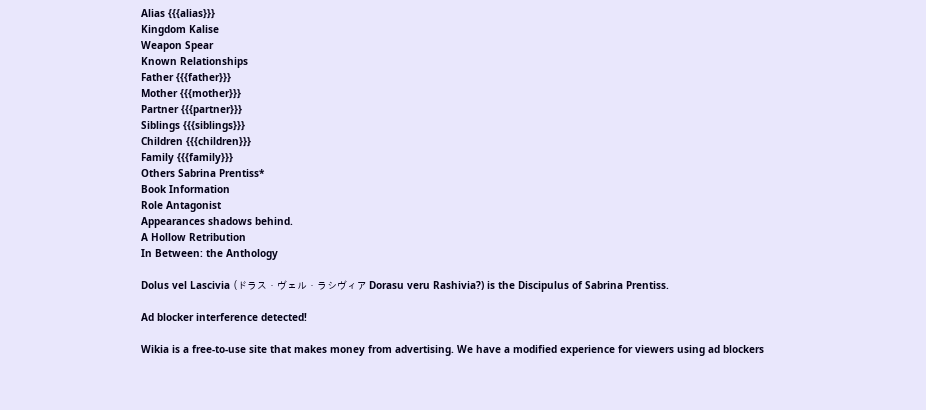Alias {{{alias}}}
Kingdom Kalise
Weapon Spear
Known Relationships
Father {{{father}}}
Mother {{{mother}}}
Partner {{{partner}}}
Siblings {{{siblings}}}
Children {{{children}}}
Family {{{family}}}
Others Sabrina Prentiss*
Book Information
Role Antagonist
Appearances shadows behind.
A Hollow Retribution
In Between: the Anthology

Dolus vel Lascivia (ドラス・ヴェル・ラシヴィア Dorasu veru Rashivia?) is the Discipulus of Sabrina Prentiss.

Ad blocker interference detected!

Wikia is a free-to-use site that makes money from advertising. We have a modified experience for viewers using ad blockers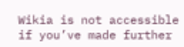Wikia is not accessible if you’ve made further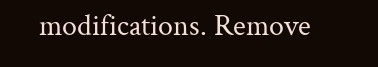modifications. Remove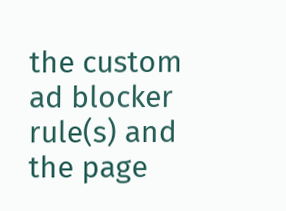the custom ad blocker rule(s) and the page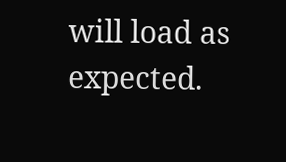will load as expected.